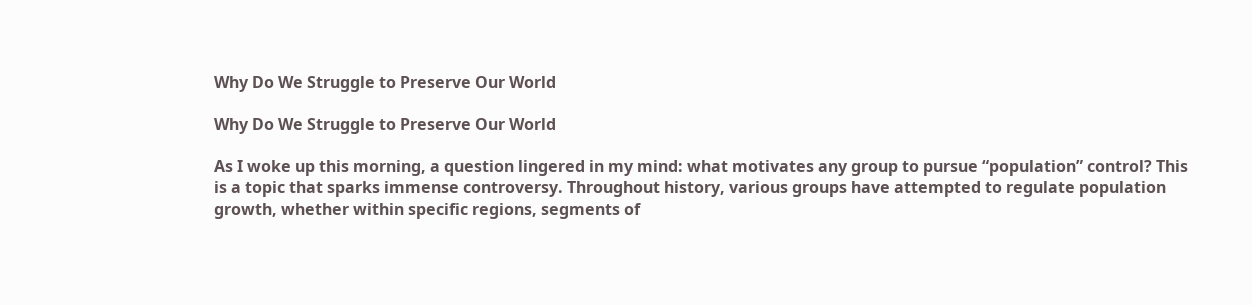Why Do We Struggle to Preserve Our World

Why Do We Struggle to Preserve Our World

As I woke up this morning, a question lingered in my mind: what motivates any group to pursue “population” control? This is a topic that sparks immense controversy. Throughout history, various groups have attempted to regulate population growth, whether within specific regions, segments of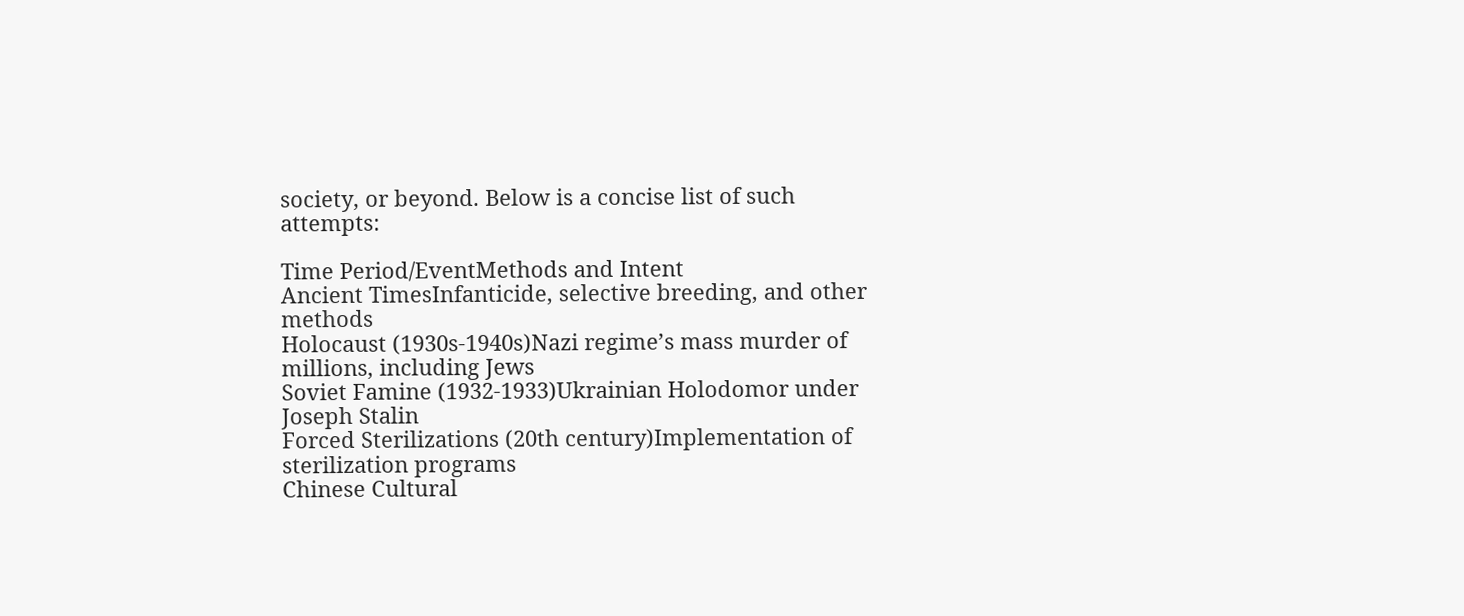society, or beyond. Below is a concise list of such attempts:

Time Period/EventMethods and Intent
Ancient TimesInfanticide, selective breeding, and other methods
Holocaust (1930s-1940s)Nazi regime’s mass murder of millions, including Jews
Soviet Famine (1932-1933)Ukrainian Holodomor under Joseph Stalin
Forced Sterilizations (20th century)Implementation of sterilization programs
Chinese Cultural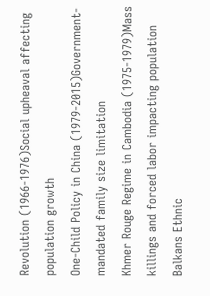Revolution (1966-1976)Social upheaval affecting population growth
One-Child Policy in China (1979-2015)Government-mandated family size limitation
Khmer Rouge Regime in Cambodia (1975-1979)Mass killings and forced labor impacting population
Balkans Ethnic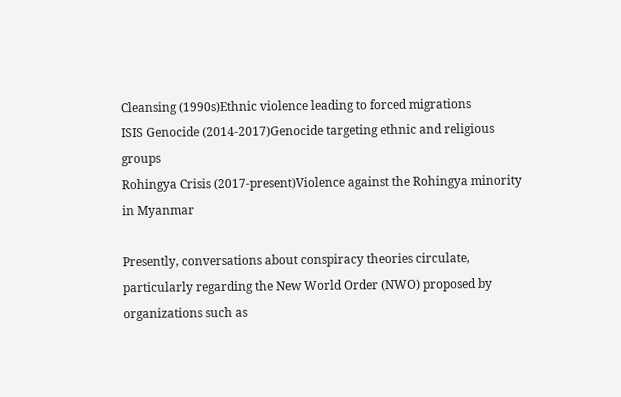Cleansing (1990s)Ethnic violence leading to forced migrations
ISIS Genocide (2014-2017)Genocide targeting ethnic and religious groups
Rohingya Crisis (2017-present)Violence against the Rohingya minority in Myanmar

Presently, conversations about conspiracy theories circulate, particularly regarding the New World Order (NWO) proposed by organizations such as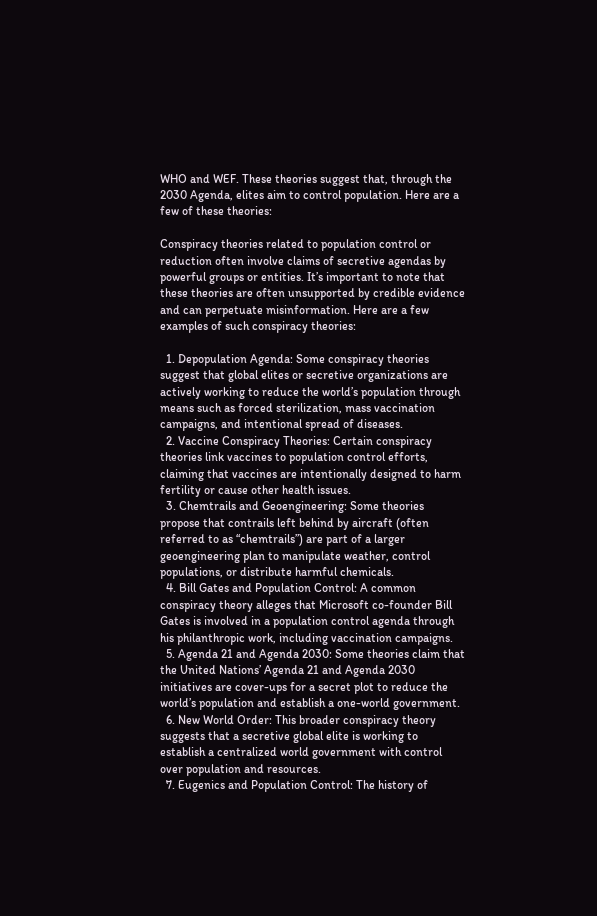WHO and WEF. These theories suggest that, through the 2030 Agenda, elites aim to control population. Here are a few of these theories:

Conspiracy theories related to population control or reduction often involve claims of secretive agendas by powerful groups or entities. It’s important to note that these theories are often unsupported by credible evidence and can perpetuate misinformation. Here are a few examples of such conspiracy theories:

  1. Depopulation Agenda: Some conspiracy theories suggest that global elites or secretive organizations are actively working to reduce the world’s population through means such as forced sterilization, mass vaccination campaigns, and intentional spread of diseases.
  2. Vaccine Conspiracy Theories: Certain conspiracy theories link vaccines to population control efforts, claiming that vaccines are intentionally designed to harm fertility or cause other health issues.
  3. Chemtrails and Geoengineering: Some theories propose that contrails left behind by aircraft (often referred to as “chemtrails”) are part of a larger geoengineering plan to manipulate weather, control populations, or distribute harmful chemicals.
  4. Bill Gates and Population Control: A common conspiracy theory alleges that Microsoft co-founder Bill Gates is involved in a population control agenda through his philanthropic work, including vaccination campaigns.
  5. Agenda 21 and Agenda 2030: Some theories claim that the United Nations’ Agenda 21 and Agenda 2030 initiatives are cover-ups for a secret plot to reduce the world’s population and establish a one-world government.
  6. New World Order: This broader conspiracy theory suggests that a secretive global elite is working to establish a centralized world government with control over population and resources.
  7. Eugenics and Population Control: The history of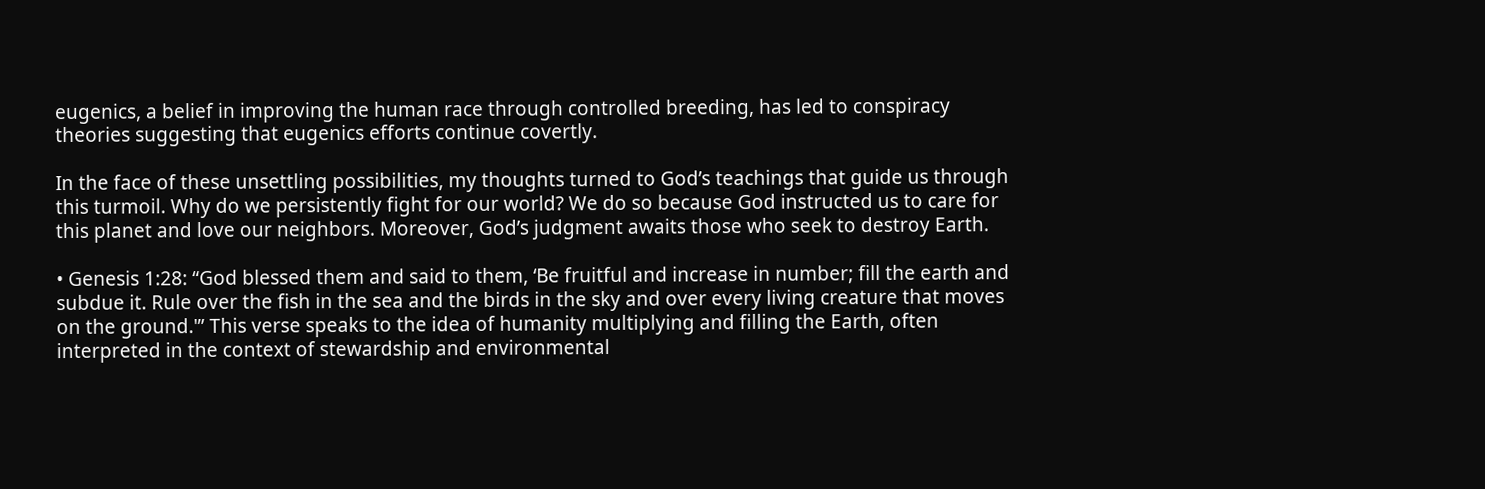eugenics, a belief in improving the human race through controlled breeding, has led to conspiracy theories suggesting that eugenics efforts continue covertly.

In the face of these unsettling possibilities, my thoughts turned to God’s teachings that guide us through this turmoil. Why do we persistently fight for our world? We do so because God instructed us to care for this planet and love our neighbors. Moreover, God’s judgment awaits those who seek to destroy Earth.

• Genesis 1:28: “God blessed them and said to them, ‘Be fruitful and increase in number; fill the earth and subdue it. Rule over the fish in the sea and the birds in the sky and over every living creature that moves on the ground.'” This verse speaks to the idea of humanity multiplying and filling the Earth, often interpreted in the context of stewardship and environmental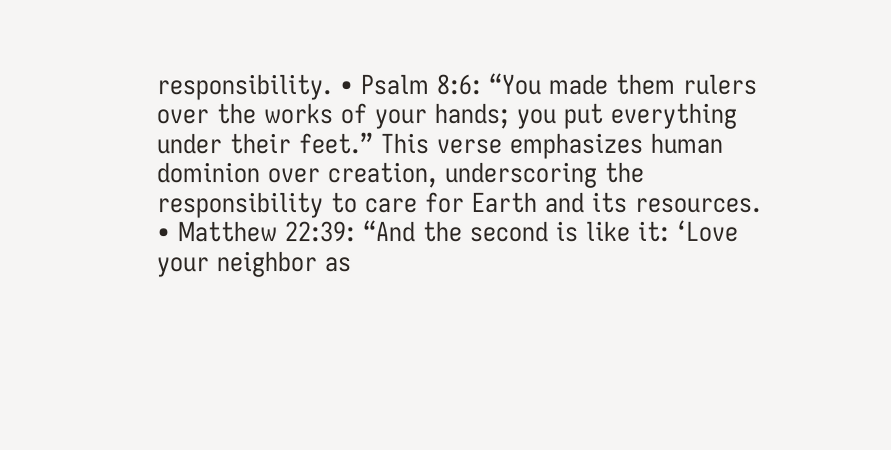responsibility. • Psalm 8:6: “You made them rulers over the works of your hands; you put everything under their feet.” This verse emphasizes human dominion over creation, underscoring the responsibility to care for Earth and its resources. • Matthew 22:39: “And the second is like it: ‘Love your neighbor as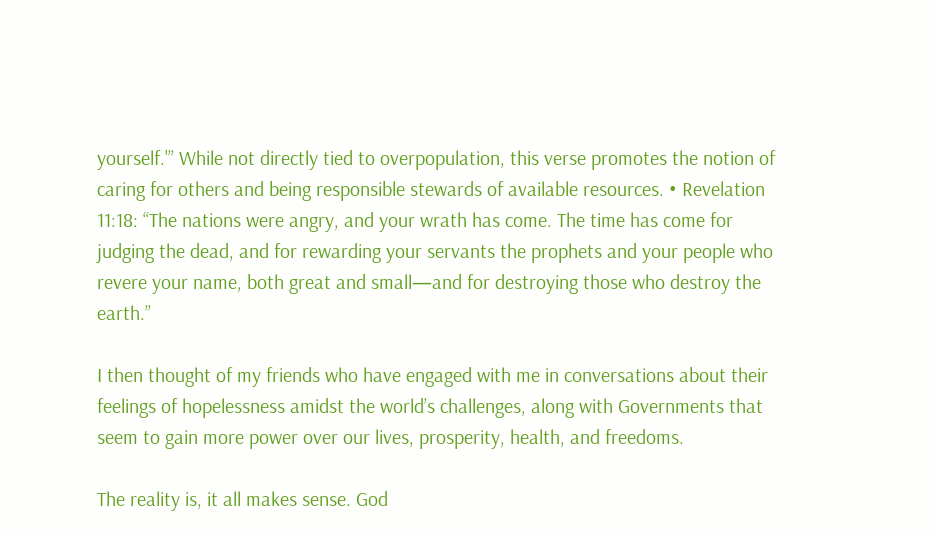yourself.'” While not directly tied to overpopulation, this verse promotes the notion of caring for others and being responsible stewards of available resources. • Revelation 11:18: “The nations were angry, and your wrath has come. The time has come for judging the dead, and for rewarding your servants the prophets and your people who revere your name, both great and small—and for destroying those who destroy the earth.”

I then thought of my friends who have engaged with me in conversations about their feelings of hopelessness amidst the world’s challenges, along with Governments that seem to gain more power over our lives, prosperity, health, and freedoms.

The reality is, it all makes sense. God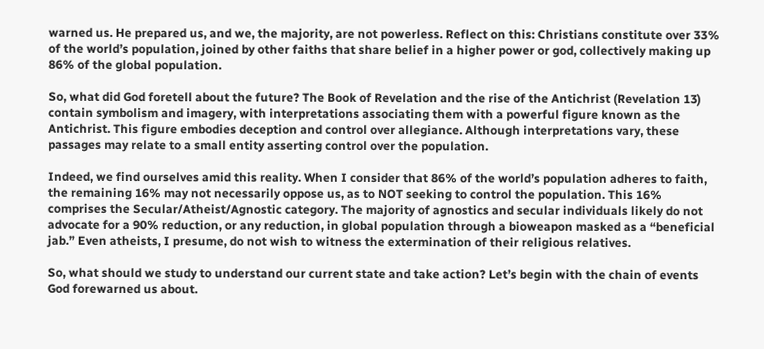warned us. He prepared us, and we, the majority, are not powerless. Reflect on this: Christians constitute over 33% of the world’s population, joined by other faiths that share belief in a higher power or god, collectively making up 86% of the global population.

So, what did God foretell about the future? The Book of Revelation and the rise of the Antichrist (Revelation 13) contain symbolism and imagery, with interpretations associating them with a powerful figure known as the Antichrist. This figure embodies deception and control over allegiance. Although interpretations vary, these passages may relate to a small entity asserting control over the population.

Indeed, we find ourselves amid this reality. When I consider that 86% of the world’s population adheres to faith, the remaining 16% may not necessarily oppose us, as to NOT seeking to control the population. This 16% comprises the Secular/Atheist/Agnostic category. The majority of agnostics and secular individuals likely do not advocate for a 90% reduction, or any reduction, in global population through a bioweapon masked as a “beneficial jab.” Even atheists, I presume, do not wish to witness the extermination of their religious relatives.

So, what should we study to understand our current state and take action? Let’s begin with the chain of events God forewarned us about.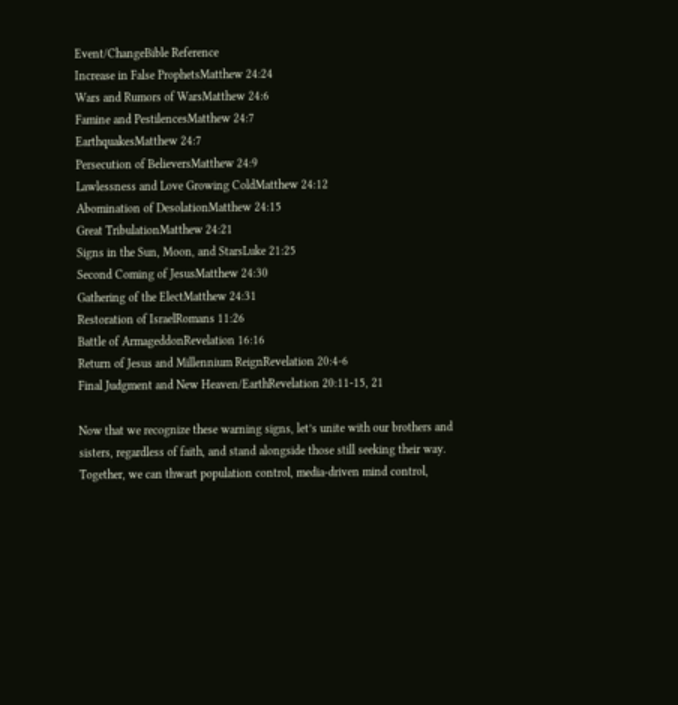Event/ChangeBible Reference
Increase in False ProphetsMatthew 24:24
Wars and Rumors of WarsMatthew 24:6
Famine and PestilencesMatthew 24:7
EarthquakesMatthew 24:7
Persecution of BelieversMatthew 24:9
Lawlessness and Love Growing ColdMatthew 24:12
Abomination of DesolationMatthew 24:15
Great TribulationMatthew 24:21
Signs in the Sun, Moon, and StarsLuke 21:25
Second Coming of JesusMatthew 24:30
Gathering of the ElectMatthew 24:31
Restoration of IsraelRomans 11:26
Battle of ArmageddonRevelation 16:16
Return of Jesus and Millennium ReignRevelation 20:4-6
Final Judgment and New Heaven/EarthRevelation 20:11-15, 21

Now that we recognize these warning signs, let’s unite with our brothers and sisters, regardless of faith, and stand alongside those still seeking their way. Together, we can thwart population control, media-driven mind control,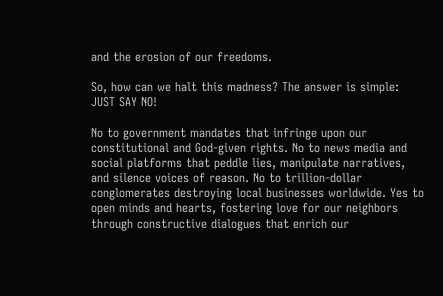and the erosion of our freedoms.

So, how can we halt this madness? The answer is simple: JUST SAY NO!

No to government mandates that infringe upon our constitutional and God-given rights. No to news media and social platforms that peddle lies, manipulate narratives, and silence voices of reason. No to trillion-dollar conglomerates destroying local businesses worldwide. Yes to open minds and hearts, fostering love for our neighbors through constructive dialogues that enrich our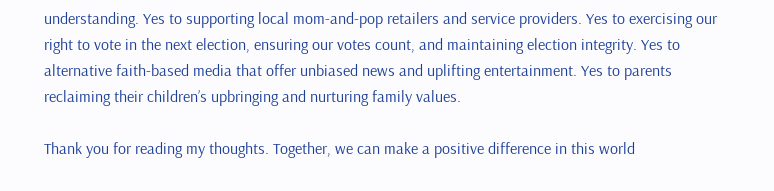understanding. Yes to supporting local mom-and-pop retailers and service providers. Yes to exercising our right to vote in the next election, ensuring our votes count, and maintaining election integrity. Yes to alternative faith-based media that offer unbiased news and uplifting entertainment. Yes to parents reclaiming their children’s upbringing and nurturing family values.

Thank you for reading my thoughts. Together, we can make a positive difference in this world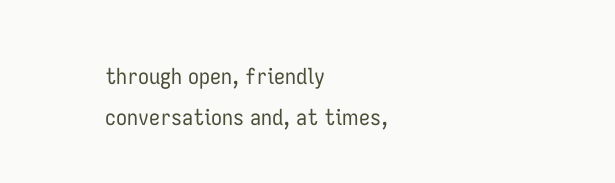through open, friendly conversations and, at times,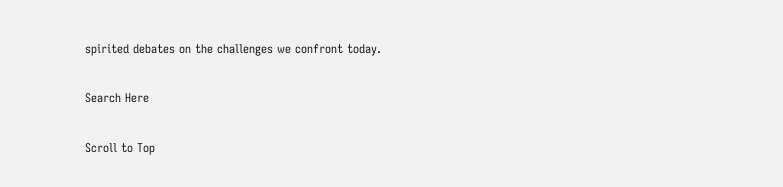spirited debates on the challenges we confront today.

Search Here

Scroll to Top